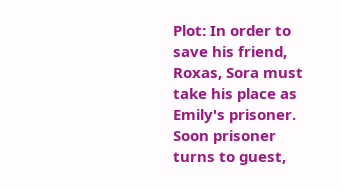Plot: In order to save his friend, Roxas, Sora must take his place as Emily's prisoner. Soon prisoner turns to guest,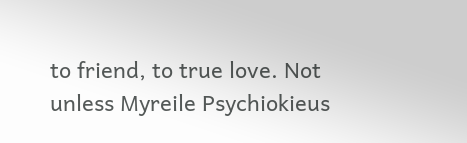to friend, to true love. Not unless Myreile Psychiokieus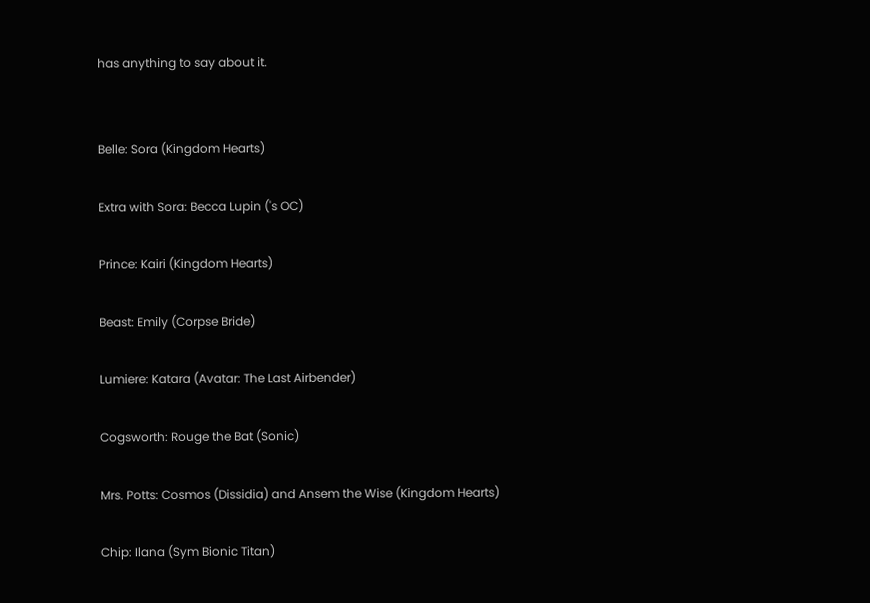has anything to say about it.


Belle: Sora (Kingdom Hearts)

Extra with Sora: Becca Lupin ('s OC)

Prince: Kairi (Kingdom Hearts)

Beast: Emily (Corpse Bride)

Lumiere: Katara (Avatar: The Last Airbender)

Cogsworth: Rouge the Bat (Sonic)

Mrs. Potts: Cosmos (Dissidia) and Ansem the Wise (Kingdom Hearts)

Chip: Ilana (Sym Bionic Titan)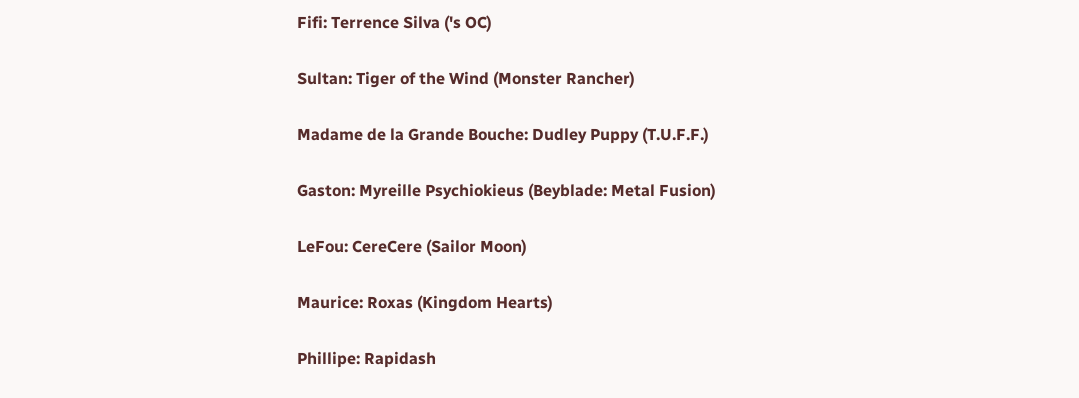Fifi: Terrence Silva ('s OC)

Sultan: Tiger of the Wind (Monster Rancher)

Madame de la Grande Bouche: Dudley Puppy (T.U.F.F.)

Gaston: Myreille Psychiokieus (Beyblade: Metal Fusion)

LeFou: CereCere (Sailor Moon)

Maurice: Roxas (Kingdom Hearts)

Phillipe: Rapidash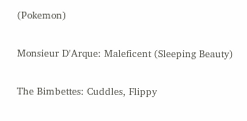(Pokemon)

Monsieur D'Arque: Maleficent (Sleeping Beauty)

The Bimbettes: Cuddles, Flippy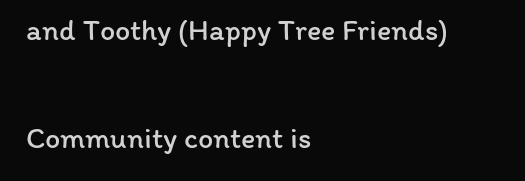and Toothy (Happy Tree Friends)

Community content is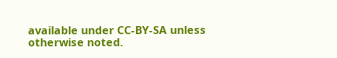available under CC-BY-SA unless otherwise noted.